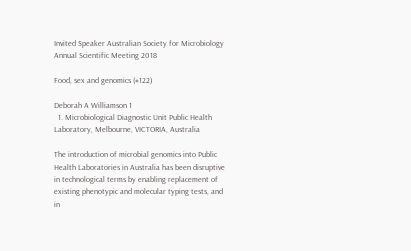Invited Speaker Australian Society for Microbiology Annual Scientific Meeting 2018

Food, sex and genomics (#122)

Deborah A Williamson 1
  1. Microbiological Diagnostic Unit Public Health Laboratory, Melbourne, VICTORIA, Australia

The introduction of microbial genomics into Public Health Laboratories in Australia has been disruptive in technological terms by enabling replacement of existing phenotypic and molecular typing tests, and in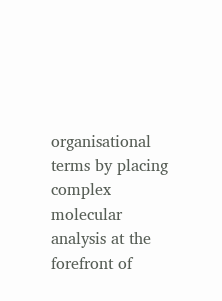organisational terms by placing complex molecular analysis at the forefront of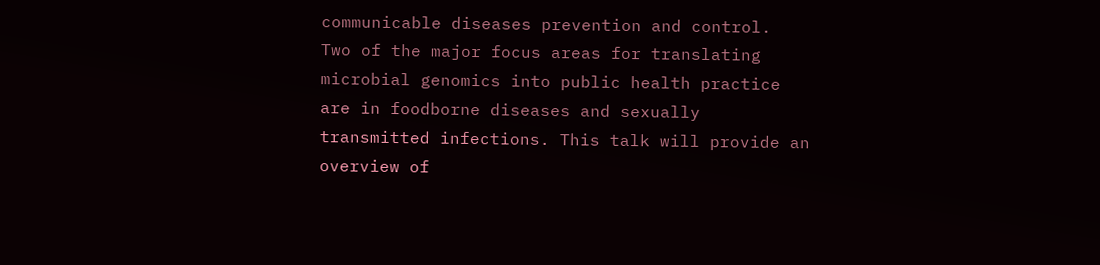communicable diseases prevention and control.  Two of the major focus areas for translating microbial genomics into public health practice are in foodborne diseases and sexually transmitted infections. This talk will provide an overview of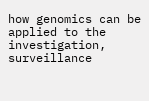how genomics can be applied to the investigation, surveillance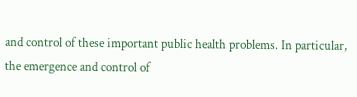and control of these important public health problems. In particular, the emergence and control of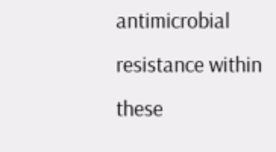antimicrobial resistance within these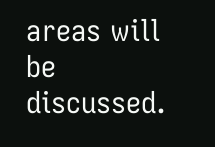areas will be discussed.